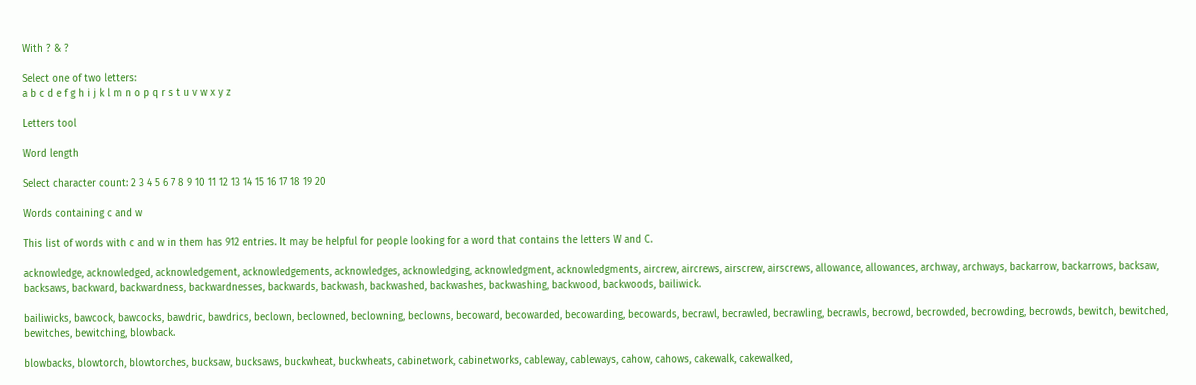With ? & ?

Select one of two letters:
a b c d e f g h i j k l m n o p q r s t u v w x y z

Letters tool

Word length

Select character count: 2 3 4 5 6 7 8 9 10 11 12 13 14 15 16 17 18 19 20

Words containing c and w

This list of words with c and w in them has 912 entries. It may be helpful for people looking for a word that contains the letters W and C.

acknowledge, acknowledged, acknowledgement, acknowledgements, acknowledges, acknowledging, acknowledgment, acknowledgments, aircrew, aircrews, airscrew, airscrews, allowance, allowances, archway, archways, backarrow, backarrows, backsaw, backsaws, backward, backwardness, backwardnesses, backwards, backwash, backwashed, backwashes, backwashing, backwood, backwoods, bailiwick.

bailiwicks, bawcock, bawcocks, bawdric, bawdrics, beclown, beclowned, beclowning, beclowns, becoward, becowarded, becowarding, becowards, becrawl, becrawled, becrawling, becrawls, becrowd, becrowded, becrowding, becrowds, bewitch, bewitched, bewitches, bewitching, blowback.

blowbacks, blowtorch, blowtorches, bucksaw, bucksaws, buckwheat, buckwheats, cabinetwork, cabinetworks, cableway, cableways, cahow, cahows, cakewalk, cakewalked,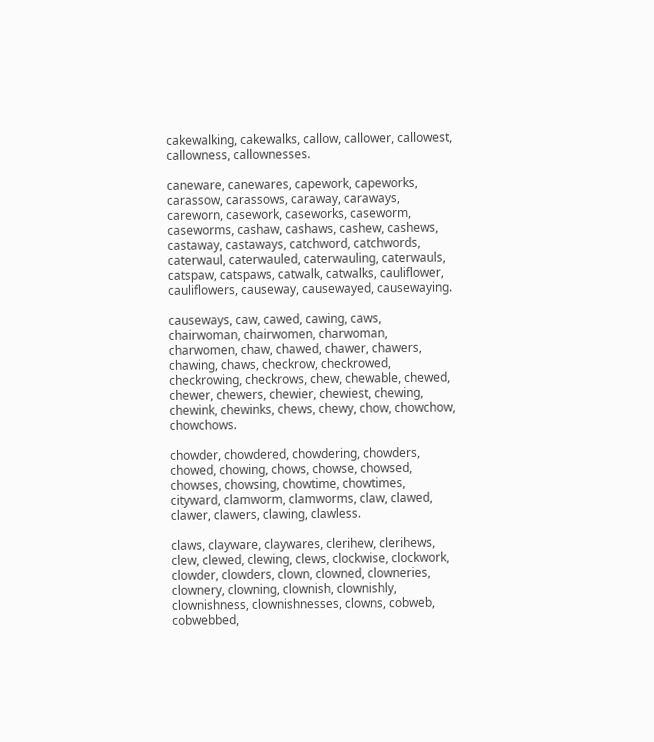cakewalking, cakewalks, callow, callower, callowest, callowness, callownesses.

caneware, canewares, capework, capeworks, carassow, carassows, caraway, caraways, careworn, casework, caseworks, caseworm, caseworms, cashaw, cashaws, cashew, cashews, castaway, castaways, catchword, catchwords, caterwaul, caterwauled, caterwauling, caterwauls, catspaw, catspaws, catwalk, catwalks, cauliflower, cauliflowers, causeway, causewayed, causewaying.

causeways, caw, cawed, cawing, caws, chairwoman, chairwomen, charwoman, charwomen, chaw, chawed, chawer, chawers, chawing, chaws, checkrow, checkrowed, checkrowing, checkrows, chew, chewable, chewed, chewer, chewers, chewier, chewiest, chewing, chewink, chewinks, chews, chewy, chow, chowchow, chowchows.

chowder, chowdered, chowdering, chowders, chowed, chowing, chows, chowse, chowsed, chowses, chowsing, chowtime, chowtimes, cityward, clamworm, clamworms, claw, clawed, clawer, clawers, clawing, clawless.

claws, clayware, claywares, clerihew, clerihews, clew, clewed, clewing, clews, clockwise, clockwork, clowder, clowders, clown, clowned, clowneries, clownery, clowning, clownish, clownishly, clownishness, clownishnesses, clowns, cobweb, cobwebbed,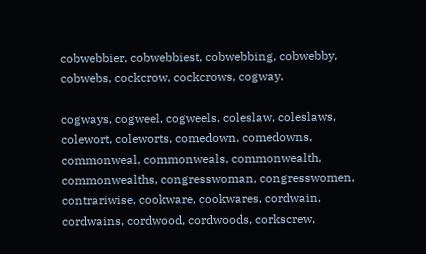cobwebbier, cobwebbiest, cobwebbing, cobwebby, cobwebs, cockcrow, cockcrows, cogway.

cogways, cogweel, cogweels, coleslaw, coleslaws, colewort, coleworts, comedown, comedowns, commonweal, commonweals, commonwealth, commonwealths, congresswoman, congresswomen, contrariwise, cookware, cookwares, cordwain, cordwains, cordwood, cordwoods, corkscrew,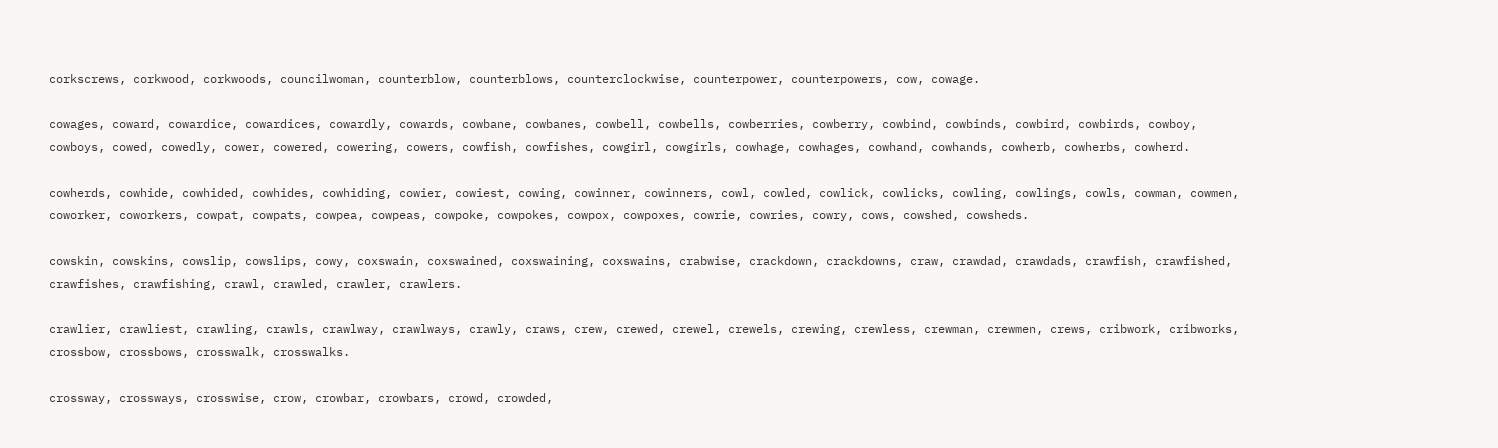corkscrews, corkwood, corkwoods, councilwoman, counterblow, counterblows, counterclockwise, counterpower, counterpowers, cow, cowage.

cowages, coward, cowardice, cowardices, cowardly, cowards, cowbane, cowbanes, cowbell, cowbells, cowberries, cowberry, cowbind, cowbinds, cowbird, cowbirds, cowboy, cowboys, cowed, cowedly, cower, cowered, cowering, cowers, cowfish, cowfishes, cowgirl, cowgirls, cowhage, cowhages, cowhand, cowhands, cowherb, cowherbs, cowherd.

cowherds, cowhide, cowhided, cowhides, cowhiding, cowier, cowiest, cowing, cowinner, cowinners, cowl, cowled, cowlick, cowlicks, cowling, cowlings, cowls, cowman, cowmen, coworker, coworkers, cowpat, cowpats, cowpea, cowpeas, cowpoke, cowpokes, cowpox, cowpoxes, cowrie, cowries, cowry, cows, cowshed, cowsheds.

cowskin, cowskins, cowslip, cowslips, cowy, coxswain, coxswained, coxswaining, coxswains, crabwise, crackdown, crackdowns, craw, crawdad, crawdads, crawfish, crawfished, crawfishes, crawfishing, crawl, crawled, crawler, crawlers.

crawlier, crawliest, crawling, crawls, crawlway, crawlways, crawly, craws, crew, crewed, crewel, crewels, crewing, crewless, crewman, crewmen, crews, cribwork, cribworks, crossbow, crossbows, crosswalk, crosswalks.

crossway, crossways, crosswise, crow, crowbar, crowbars, crowd, crowded,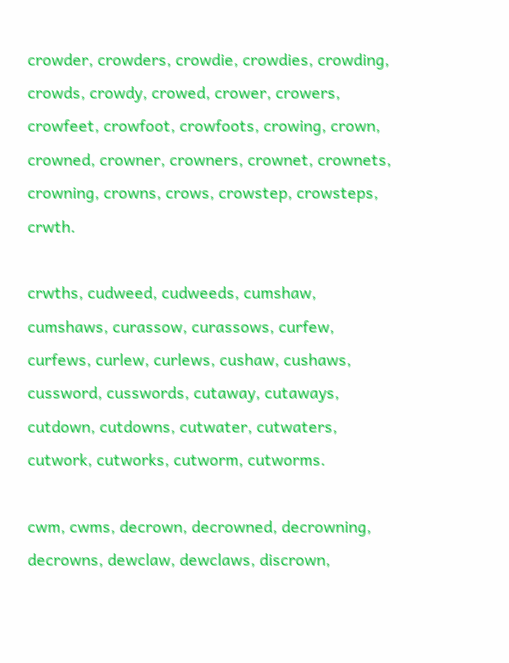crowder, crowders, crowdie, crowdies, crowding, crowds, crowdy, crowed, crower, crowers, crowfeet, crowfoot, crowfoots, crowing, crown, crowned, crowner, crowners, crownet, crownets, crowning, crowns, crows, crowstep, crowsteps, crwth.

crwths, cudweed, cudweeds, cumshaw, cumshaws, curassow, curassows, curfew, curfews, curlew, curlews, cushaw, cushaws, cussword, cusswords, cutaway, cutaways, cutdown, cutdowns, cutwater, cutwaters, cutwork, cutworks, cutworm, cutworms.

cwm, cwms, decrown, decrowned, decrowning, decrowns, dewclaw, dewclaws, discrown,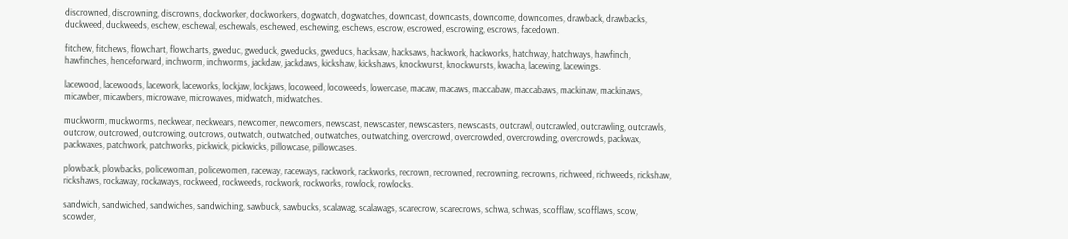discrowned, discrowning, discrowns, dockworker, dockworkers, dogwatch, dogwatches, downcast, downcasts, downcome, downcomes, drawback, drawbacks, duckweed, duckweeds, eschew, eschewal, eschewals, eschewed, eschewing, eschews, escrow, escrowed, escrowing, escrows, facedown.

fitchew, fitchews, flowchart, flowcharts, gweduc, gweduck, gweducks, gweducs, hacksaw, hacksaws, hackwork, hackworks, hatchway, hatchways, hawfinch, hawfinches, henceforward, inchworm, inchworms, jackdaw, jackdaws, kickshaw, kickshaws, knockwurst, knockwursts, kwacha, lacewing, lacewings.

lacewood, lacewoods, lacework, laceworks, lockjaw, lockjaws, locoweed, locoweeds, lowercase, macaw, macaws, maccabaw, maccabaws, mackinaw, mackinaws, micawber, micawbers, microwave, microwaves, midwatch, midwatches.

muckworm, muckworms, neckwear, neckwears, newcomer, newcomers, newscast, newscaster, newscasters, newscasts, outcrawl, outcrawled, outcrawling, outcrawls, outcrow, outcrowed, outcrowing, outcrows, outwatch, outwatched, outwatches, outwatching, overcrowd, overcrowded, overcrowding, overcrowds, packwax, packwaxes, patchwork, patchworks, pickwick, pickwicks, pillowcase, pillowcases.

plowback, plowbacks, policewoman, policewomen, raceway, raceways, rackwork, rackworks, recrown, recrowned, recrowning, recrowns, richweed, richweeds, rickshaw, rickshaws, rockaway, rockaways, rockweed, rockweeds, rockwork, rockworks, rowlock, rowlocks.

sandwich, sandwiched, sandwiches, sandwiching, sawbuck, sawbucks, scalawag, scalawags, scarecrow, scarecrows, schwa, schwas, scofflaw, scofflaws, scow, scowder,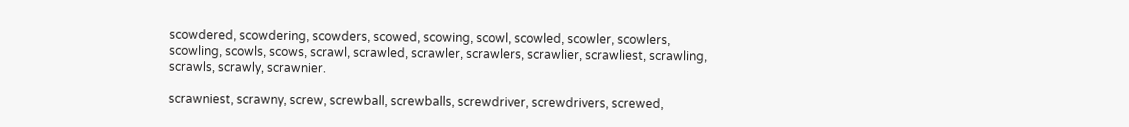scowdered, scowdering, scowders, scowed, scowing, scowl, scowled, scowler, scowlers, scowling, scowls, scows, scrawl, scrawled, scrawler, scrawlers, scrawlier, scrawliest, scrawling, scrawls, scrawly, scrawnier.

scrawniest, scrawny, screw, screwball, screwballs, screwdriver, screwdrivers, screwed,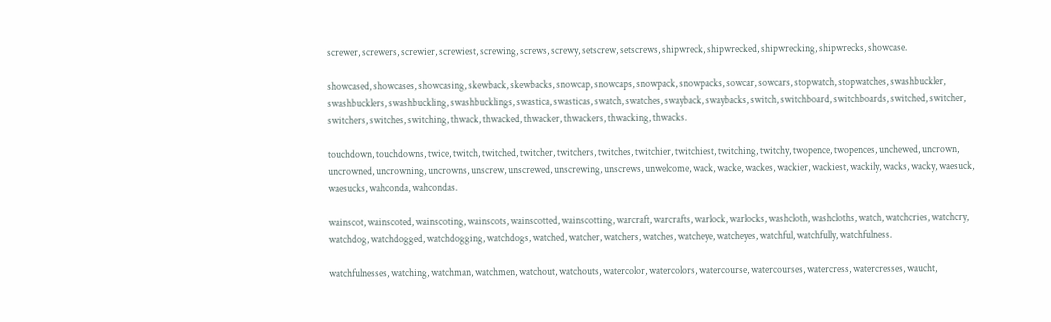screwer, screwers, screwier, screwiest, screwing, screws, screwy, setscrew, setscrews, shipwreck, shipwrecked, shipwrecking, shipwrecks, showcase.

showcased, showcases, showcasing, skewback, skewbacks, snowcap, snowcaps, snowpack, snowpacks, sowcar, sowcars, stopwatch, stopwatches, swashbuckler, swashbucklers, swashbuckling, swashbucklings, swastica, swasticas, swatch, swatches, swayback, swaybacks, switch, switchboard, switchboards, switched, switcher, switchers, switches, switching, thwack, thwacked, thwacker, thwackers, thwacking, thwacks.

touchdown, touchdowns, twice, twitch, twitched, twitcher, twitchers, twitches, twitchier, twitchiest, twitching, twitchy, twopence, twopences, unchewed, uncrown, uncrowned, uncrowning, uncrowns, unscrew, unscrewed, unscrewing, unscrews, unwelcome, wack, wacke, wackes, wackier, wackiest, wackily, wacks, wacky, waesuck, waesucks, wahconda, wahcondas.

wainscot, wainscoted, wainscoting, wainscots, wainscotted, wainscotting, warcraft, warcrafts, warlock, warlocks, washcloth, washcloths, watch, watchcries, watchcry, watchdog, watchdogged, watchdogging, watchdogs, watched, watcher, watchers, watches, watcheye, watcheyes, watchful, watchfully, watchfulness.

watchfulnesses, watching, watchman, watchmen, watchout, watchouts, watercolor, watercolors, watercourse, watercourses, watercress, watercresses, waucht,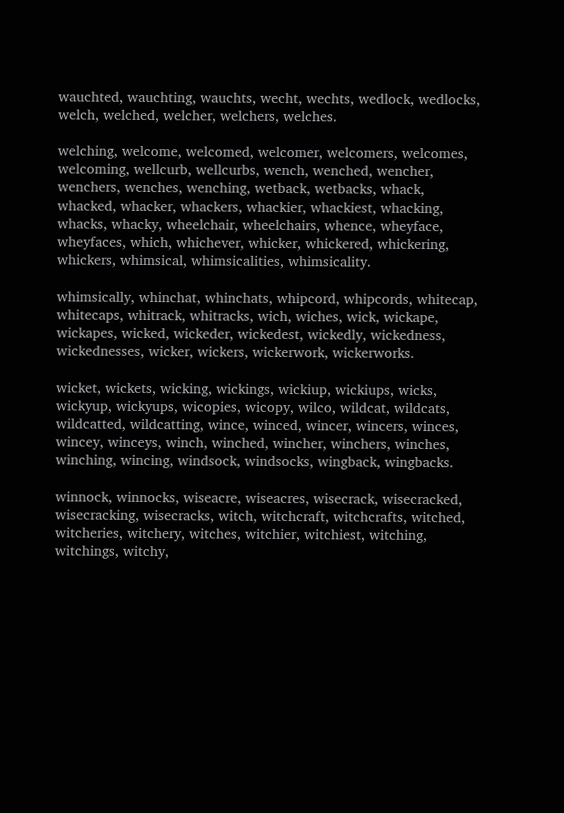wauchted, wauchting, wauchts, wecht, wechts, wedlock, wedlocks, welch, welched, welcher, welchers, welches.

welching, welcome, welcomed, welcomer, welcomers, welcomes, welcoming, wellcurb, wellcurbs, wench, wenched, wencher, wenchers, wenches, wenching, wetback, wetbacks, whack, whacked, whacker, whackers, whackier, whackiest, whacking, whacks, whacky, wheelchair, wheelchairs, whence, wheyface, wheyfaces, which, whichever, whicker, whickered, whickering, whickers, whimsical, whimsicalities, whimsicality.

whimsically, whinchat, whinchats, whipcord, whipcords, whitecap, whitecaps, whitrack, whitracks, wich, wiches, wick, wickape, wickapes, wicked, wickeder, wickedest, wickedly, wickedness, wickednesses, wicker, wickers, wickerwork, wickerworks.

wicket, wickets, wicking, wickings, wickiup, wickiups, wicks, wickyup, wickyups, wicopies, wicopy, wilco, wildcat, wildcats, wildcatted, wildcatting, wince, winced, wincer, wincers, winces, wincey, winceys, winch, winched, wincher, winchers, winches, winching, wincing, windsock, windsocks, wingback, wingbacks.

winnock, winnocks, wiseacre, wiseacres, wisecrack, wisecracked, wisecracking, wisecracks, witch, witchcraft, witchcrafts, witched, witcheries, witchery, witches, witchier, witchiest, witching, witchings, witchy,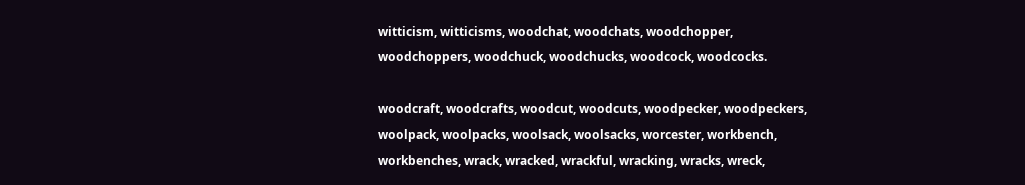witticism, witticisms, woodchat, woodchats, woodchopper, woodchoppers, woodchuck, woodchucks, woodcock, woodcocks.

woodcraft, woodcrafts, woodcut, woodcuts, woodpecker, woodpeckers, woolpack, woolpacks, woolsack, woolsacks, worcester, workbench, workbenches, wrack, wracked, wrackful, wracking, wracks, wreck,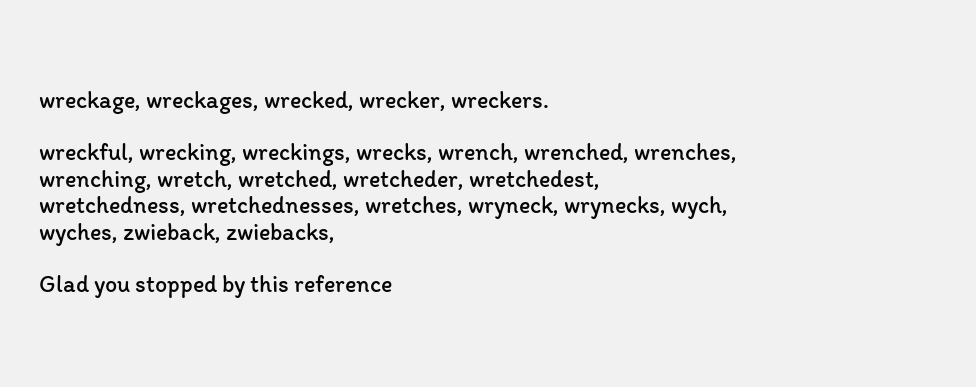wreckage, wreckages, wrecked, wrecker, wreckers.

wreckful, wrecking, wreckings, wrecks, wrench, wrenched, wrenches, wrenching, wretch, wretched, wretcheder, wretchedest, wretchedness, wretchednesses, wretches, wryneck, wrynecks, wych, wyches, zwieback, zwiebacks,

Glad you stopped by this reference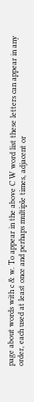page about words with c & w. To appear in the above C W word list these letters can appear in any order, each used at least once and perhaps multiple times, adjacent or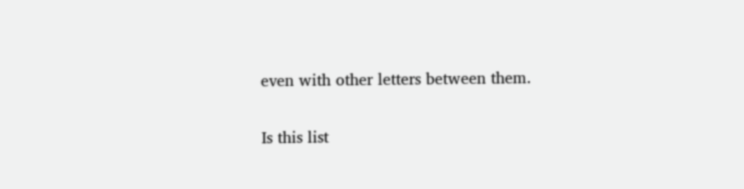even with other letters between them.

Is this list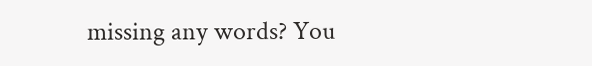missing any words? You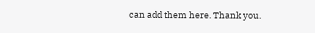can add them here. Thank you.